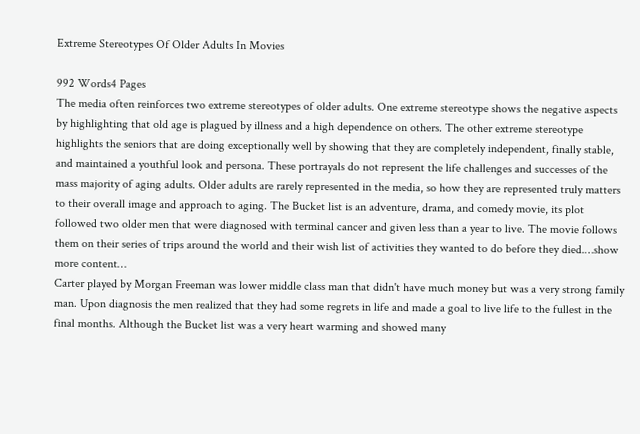Extreme Stereotypes Of Older Adults In Movies

992 Words4 Pages
The media often reinforces two extreme stereotypes of older adults. One extreme stereotype shows the negative aspects by highlighting that old age is plagued by illness and a high dependence on others. The other extreme stereotype highlights the seniors that are doing exceptionally well by showing that they are completely independent, finally stable, and maintained a youthful look and persona. These portrayals do not represent the life challenges and successes of the mass majority of aging adults. Older adults are rarely represented in the media, so how they are represented truly matters to their overall image and approach to aging. The Bucket list is an adventure, drama, and comedy movie, its plot followed two older men that were diagnosed with terminal cancer and given less than a year to live. The movie follows them on their series of trips around the world and their wish list of activities they wanted to do before they died.…show more content…
Carter played by Morgan Freeman was lower middle class man that didn't have much money but was a very strong family man. Upon diagnosis the men realized that they had some regrets in life and made a goal to live life to the fullest in the final months. Although the Bucket list was a very heart warming and showed many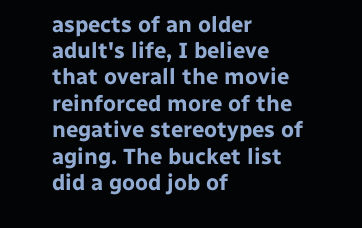aspects of an older adult's life, I believe that overall the movie reinforced more of the negative stereotypes of aging. The bucket list did a good job of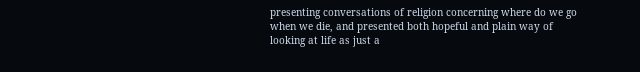presenting conversations of religion concerning where do we go when we die, and presented both hopeful and plain way of looking at life as just a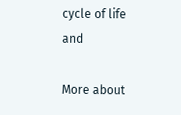cycle of life and

More about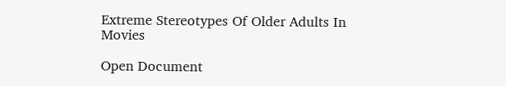Extreme Stereotypes Of Older Adults In Movies

Open Document